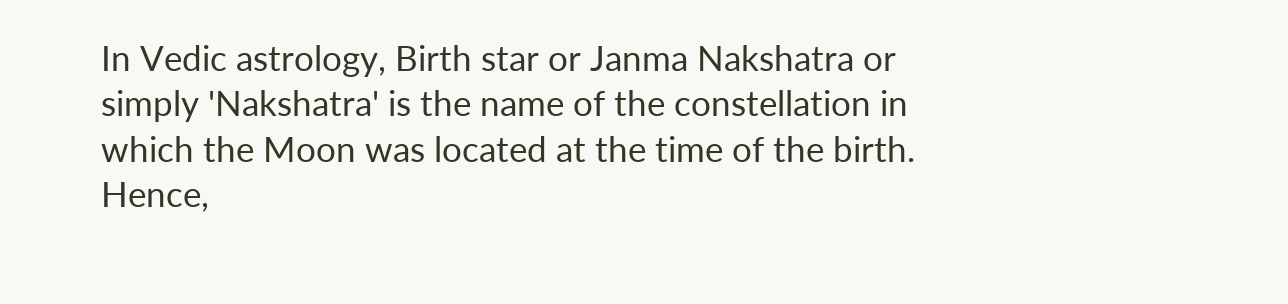In Vedic astrology, Birth star or Janma Nakshatra or simply 'Nakshatra' is the name of the constellation in which the Moon was located at the time of the birth. Hence,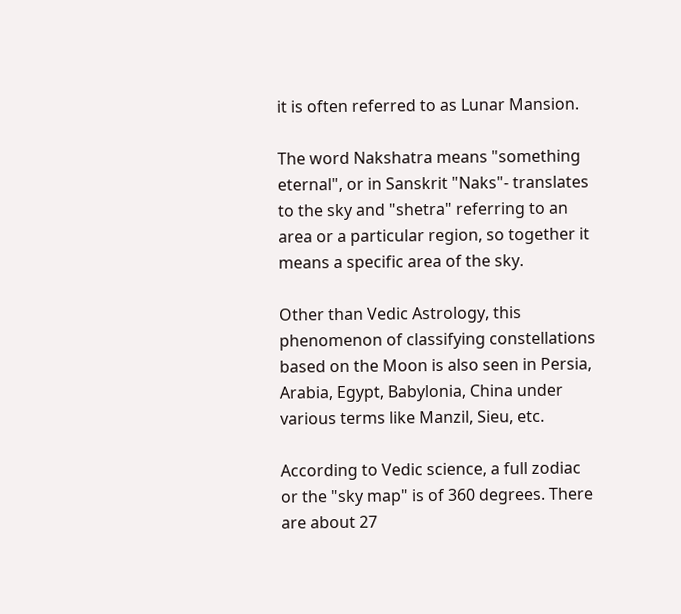it is often referred to as Lunar Mansion.

The word Nakshatra means "something eternal", or in Sanskrit "Naks"- translates to the sky and "shetra" referring to an area or a particular region, so together it means a specific area of the sky.

Other than Vedic Astrology, this phenomenon of classifying constellations based on the Moon is also seen in Persia, Arabia, Egypt, Babylonia, China under various terms like Manzil, Sieu, etc.

According to Vedic science, a full zodiac or the "sky map" is of 360 degrees. There are about 27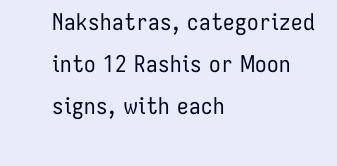Nakshatras, categorized into 12 Rashis or Moon signs, with each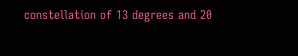constellation of 13 degrees and 20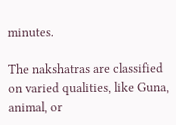minutes.

The nakshatras are classified on varied qualities, like Guna, animal, or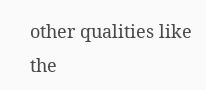other qualities like the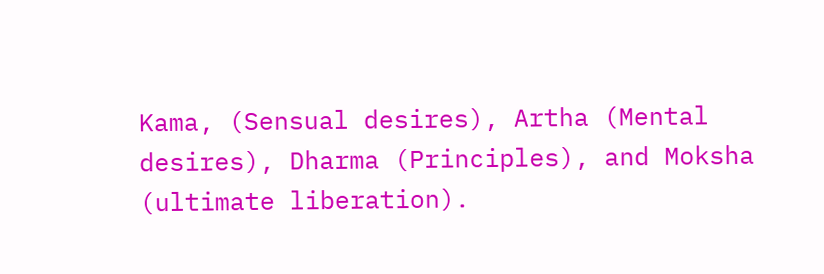Kama, (Sensual desires), Artha (Mental desires), Dharma (Principles), and Moksha (ultimate liberation).